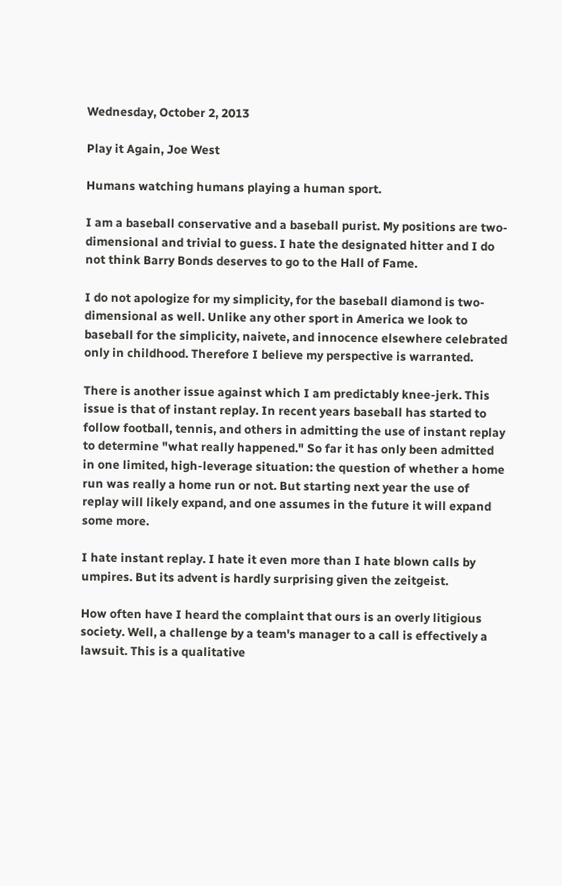Wednesday, October 2, 2013

Play it Again, Joe West

Humans watching humans playing a human sport.

I am a baseball conservative and a baseball purist. My positions are two-dimensional and trivial to guess. I hate the designated hitter and I do not think Barry Bonds deserves to go to the Hall of Fame.

I do not apologize for my simplicity, for the baseball diamond is two-dimensional as well. Unlike any other sport in America we look to baseball for the simplicity, naivete, and innocence elsewhere celebrated only in childhood. Therefore I believe my perspective is warranted.

There is another issue against which I am predictably knee-jerk. This issue is that of instant replay. In recent years baseball has started to follow football, tennis, and others in admitting the use of instant replay to determine "what really happened." So far it has only been admitted in one limited, high-leverage situation: the question of whether a home run was really a home run or not. But starting next year the use of replay will likely expand, and one assumes in the future it will expand some more.

I hate instant replay. I hate it even more than I hate blown calls by umpires. But its advent is hardly surprising given the zeitgeist.

How often have I heard the complaint that ours is an overly litigious society. Well, a challenge by a team's manager to a call is effectively a lawsuit. This is a qualitative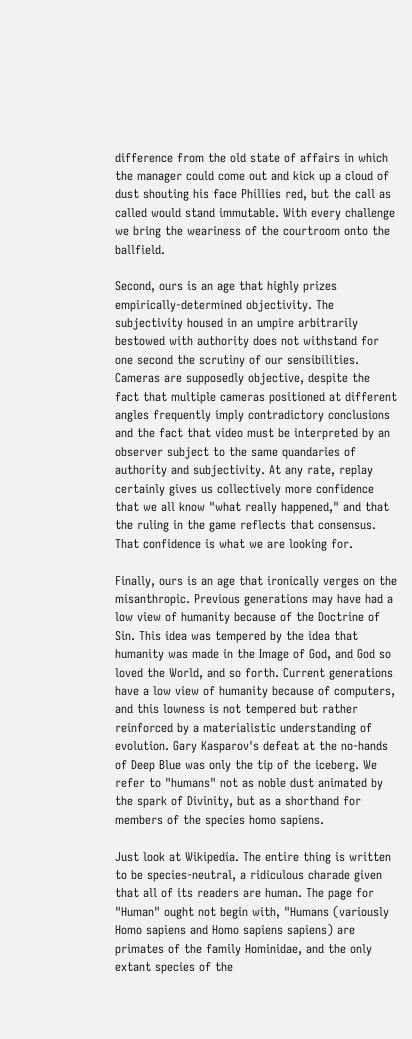difference from the old state of affairs in which the manager could come out and kick up a cloud of dust shouting his face Phillies red, but the call as called would stand immutable. With every challenge we bring the weariness of the courtroom onto the ballfield.

Second, ours is an age that highly prizes empirically-determined objectivity. The subjectivity housed in an umpire arbitrarily bestowed with authority does not withstand for one second the scrutiny of our sensibilities. Cameras are supposedly objective, despite the fact that multiple cameras positioned at different angles frequently imply contradictory conclusions and the fact that video must be interpreted by an observer subject to the same quandaries of authority and subjectivity. At any rate, replay certainly gives us collectively more confidence that we all know "what really happened," and that the ruling in the game reflects that consensus. That confidence is what we are looking for.

Finally, ours is an age that ironically verges on the misanthropic. Previous generations may have had a low view of humanity because of the Doctrine of Sin. This idea was tempered by the idea that humanity was made in the Image of God, and God so loved the World, and so forth. Current generations have a low view of humanity because of computers, and this lowness is not tempered but rather reinforced by a materialistic understanding of evolution. Gary Kasparov's defeat at the no-hands of Deep Blue was only the tip of the iceberg. We refer to "humans" not as noble dust animated by the spark of Divinity, but as a shorthand for members of the species homo sapiens.

Just look at Wikipedia. The entire thing is written to be species-neutral, a ridiculous charade given that all of its readers are human. The page for "Human" ought not begin with, "Humans (variously Homo sapiens and Homo sapiens sapiens) are primates of the family Hominidae, and the only extant species of the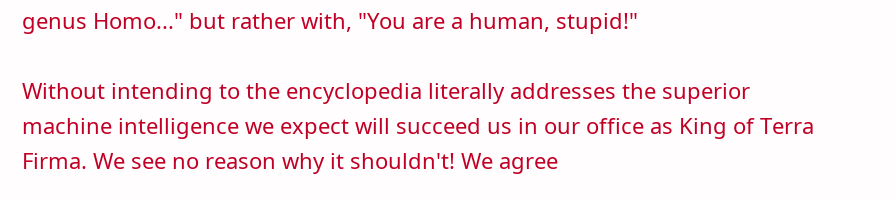genus Homo..." but rather with, "You are a human, stupid!"

Without intending to the encyclopedia literally addresses the superior machine intelligence we expect will succeed us in our office as King of Terra Firma. We see no reason why it shouldn't! We agree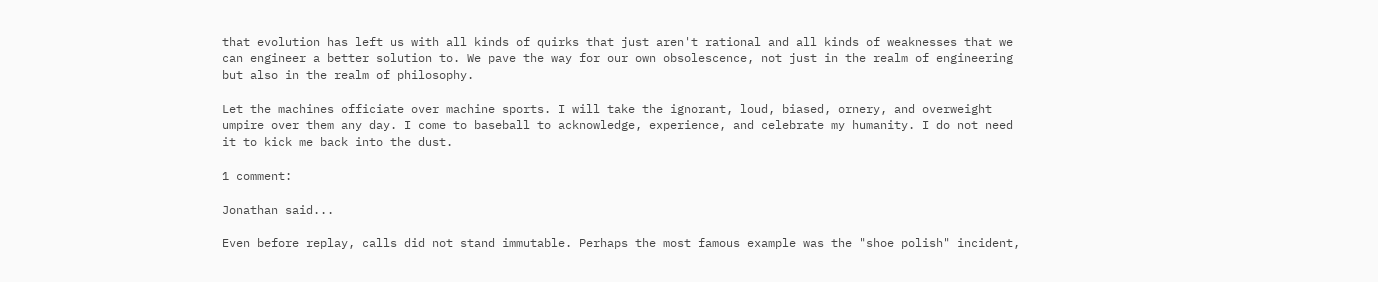that evolution has left us with all kinds of quirks that just aren't rational and all kinds of weaknesses that we can engineer a better solution to. We pave the way for our own obsolescence, not just in the realm of engineering but also in the realm of philosophy.

Let the machines officiate over machine sports. I will take the ignorant, loud, biased, ornery, and overweight umpire over them any day. I come to baseball to acknowledge, experience, and celebrate my humanity. I do not need it to kick me back into the dust.

1 comment:

Jonathan said...

Even before replay, calls did not stand immutable. Perhaps the most famous example was the "shoe polish" incident,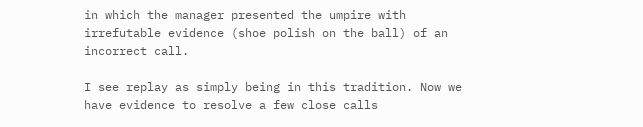in which the manager presented the umpire with irrefutable evidence (shoe polish on the ball) of an incorrect call.

I see replay as simply being in this tradition. Now we have evidence to resolve a few close calls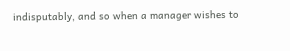indisputably, and so when a manager wishes to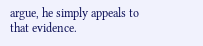argue, he simply appeals to that evidence.